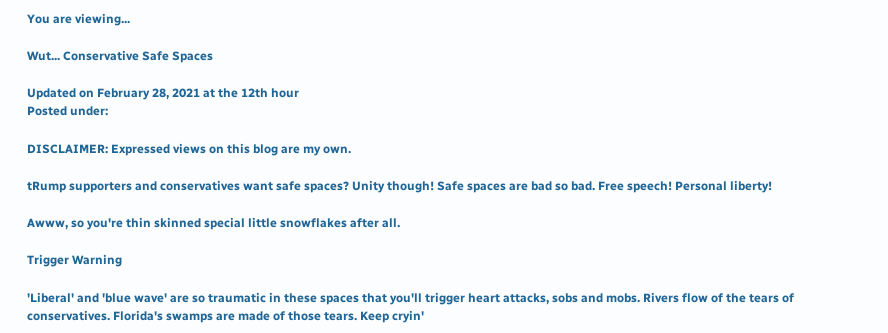You are viewing...

Wut... Conservative Safe Spaces

Updated on February 28, 2021 at the 12th hour
Posted under:

DISCLAIMER: Expressed views on this blog are my own.

tRump supporters and conservatives want safe spaces? Unity though! Safe spaces are bad so bad. Free speech! Personal liberty!

Awww, so you're thin skinned special little snowflakes after all.

Trigger Warning

'Liberal' and 'blue wave' are so traumatic in these spaces that you'll trigger heart attacks, sobs and mobs. Rivers flow of the tears of conservatives. Florida's swamps are made of those tears. Keep cryin'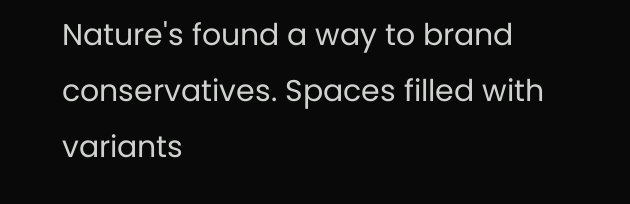Nature's found a way to brand conservatives. Spaces filled with variants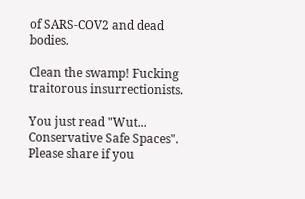of SARS-COV2 and dead bodies.

Clean the swamp! Fucking traitorous insurrectionists.

You just read "Wut... Conservative Safe Spaces". Please share if you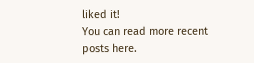liked it!
You can read more recent posts here.